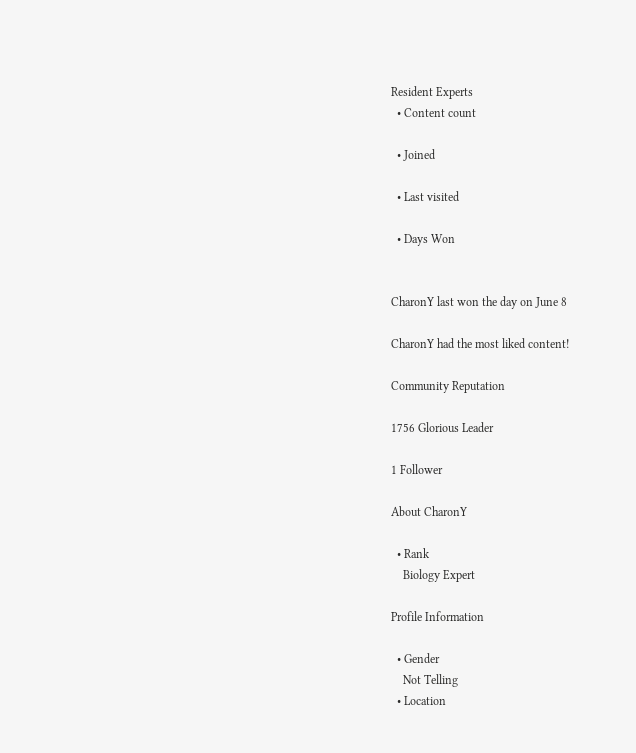Resident Experts
  • Content count

  • Joined

  • Last visited

  • Days Won


CharonY last won the day on June 8

CharonY had the most liked content!

Community Reputation

1756 Glorious Leader

1 Follower

About CharonY

  • Rank
    Biology Expert

Profile Information

  • Gender
    Not Telling
  • Location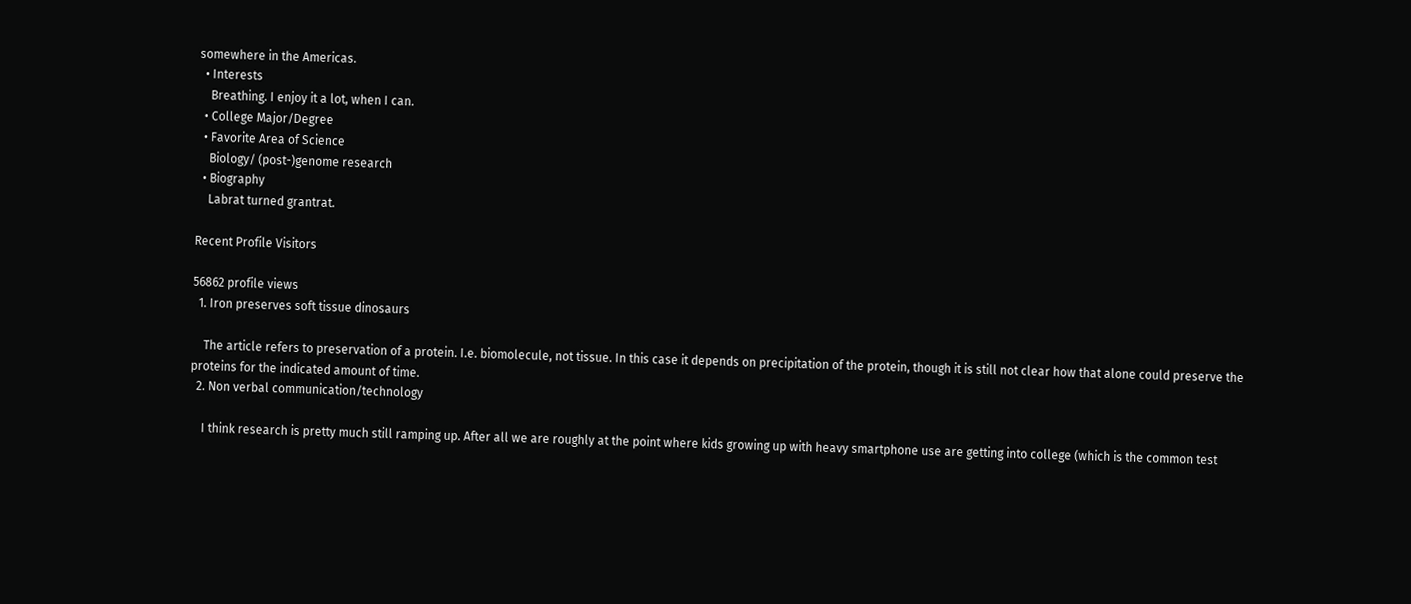somewhere in the Americas.
  • Interests
    Breathing. I enjoy it a lot, when I can.
  • College Major/Degree
  • Favorite Area of Science
    Biology/ (post-)genome research
  • Biography
    Labrat turned grantrat.

Recent Profile Visitors

56862 profile views
  1. Iron preserves soft tissue dinosaurs

    The article refers to preservation of a protein. I.e. biomolecule, not tissue. In this case it depends on precipitation of the protein, though it is still not clear how that alone could preserve the proteins for the indicated amount of time.
  2. Non verbal communication/technology

    I think research is pretty much still ramping up. After all we are roughly at the point where kids growing up with heavy smartphone use are getting into college (which is the common test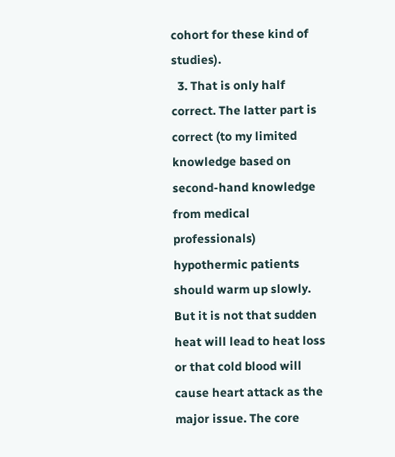cohort for these kind of studies).
  3. That is only half correct. The latter part is correct (to my limited knowledge based on second-hand knowledge from medical professionals) hypothermic patients should warm up slowly. But it is not that sudden heat will lead to heat loss or that cold blood will cause heart attack as the major issue. The core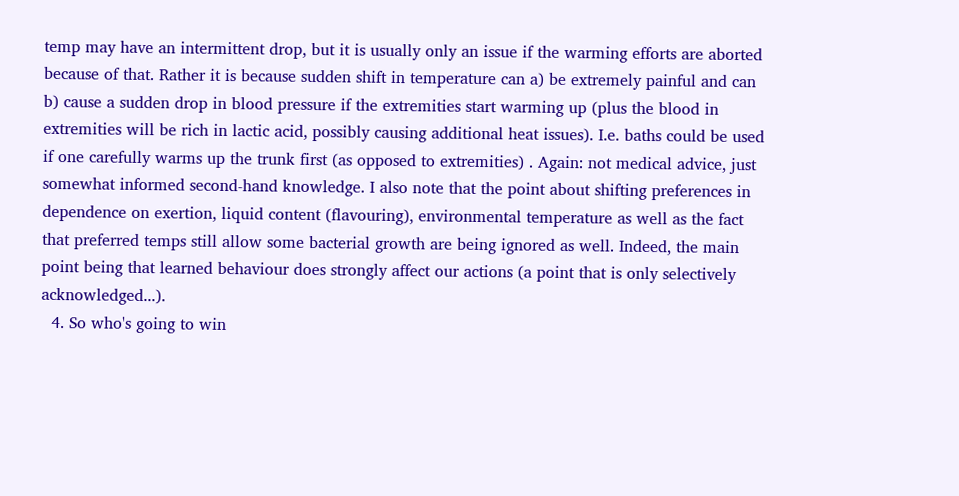temp may have an intermittent drop, but it is usually only an issue if the warming efforts are aborted because of that. Rather it is because sudden shift in temperature can a) be extremely painful and can b) cause a sudden drop in blood pressure if the extremities start warming up (plus the blood in extremities will be rich in lactic acid, possibly causing additional heat issues). I.e. baths could be used if one carefully warms up the trunk first (as opposed to extremities) . Again: not medical advice, just somewhat informed second-hand knowledge. I also note that the point about shifting preferences in dependence on exertion, liquid content (flavouring), environmental temperature as well as the fact that preferred temps still allow some bacterial growth are being ignored as well. Indeed, the main point being that learned behaviour does strongly affect our actions (a point that is only selectively acknowledged...).
  4. So who's going to win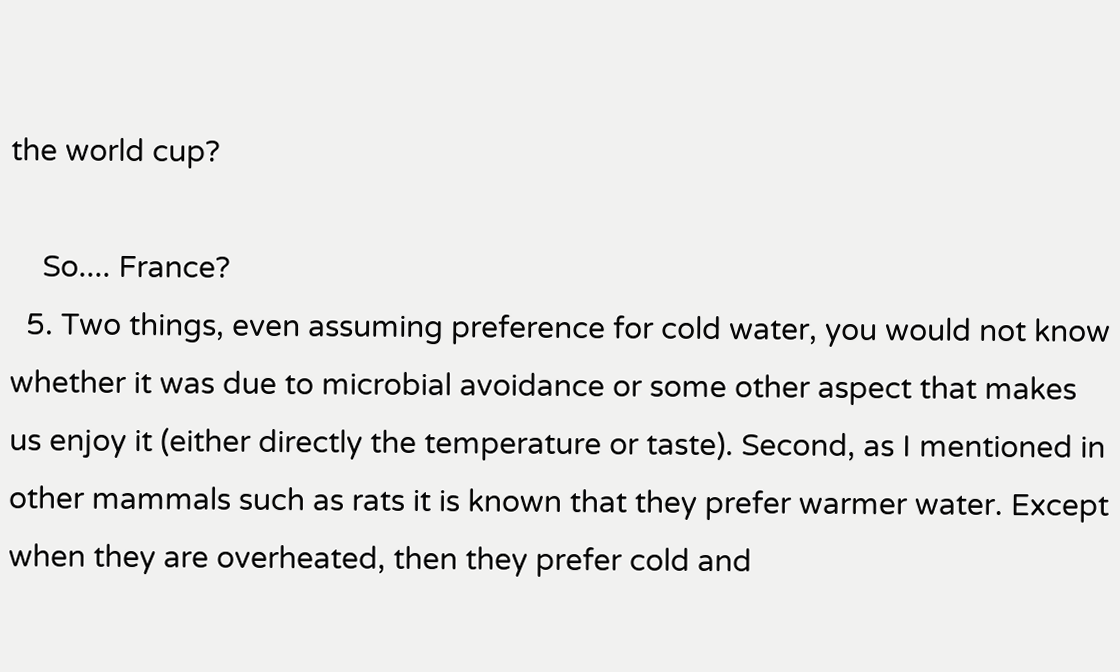the world cup?

    So.... France?
  5. Two things, even assuming preference for cold water, you would not know whether it was due to microbial avoidance or some other aspect that makes us enjoy it (either directly the temperature or taste). Second, as I mentioned in other mammals such as rats it is known that they prefer warmer water. Except when they are overheated, then they prefer cold and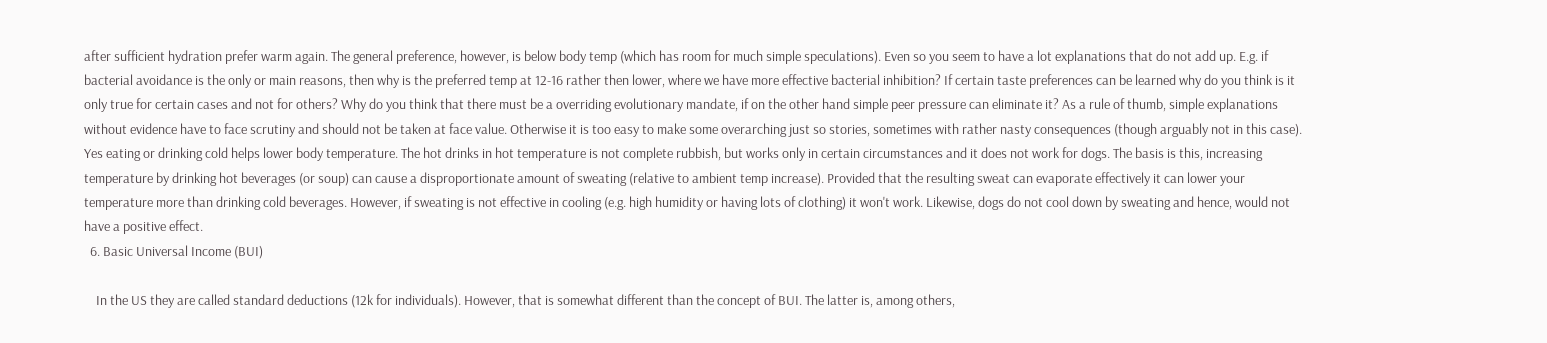after sufficient hydration prefer warm again. The general preference, however, is below body temp (which has room for much simple speculations). Even so you seem to have a lot explanations that do not add up. E.g. if bacterial avoidance is the only or main reasons, then why is the preferred temp at 12-16 rather then lower, where we have more effective bacterial inhibition? If certain taste preferences can be learned why do you think is it only true for certain cases and not for others? Why do you think that there must be a overriding evolutionary mandate, if on the other hand simple peer pressure can eliminate it? As a rule of thumb, simple explanations without evidence have to face scrutiny and should not be taken at face value. Otherwise it is too easy to make some overarching just so stories, sometimes with rather nasty consequences (though arguably not in this case). Yes eating or drinking cold helps lower body temperature. The hot drinks in hot temperature is not complete rubbish, but works only in certain circumstances and it does not work for dogs. The basis is this, increasing temperature by drinking hot beverages (or soup) can cause a disproportionate amount of sweating (relative to ambient temp increase). Provided that the resulting sweat can evaporate effectively it can lower your temperature more than drinking cold beverages. However, if sweating is not effective in cooling (e.g. high humidity or having lots of clothing) it won't work. Likewise, dogs do not cool down by sweating and hence, would not have a positive effect.
  6. Basic Universal Income (BUI)

    In the US they are called standard deductions (12k for individuals). However, that is somewhat different than the concept of BUI. The latter is, among others,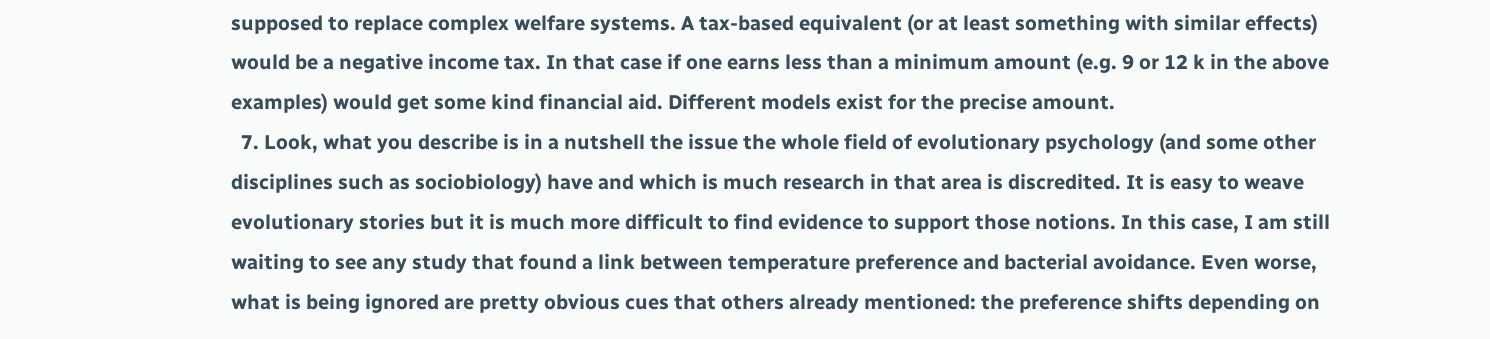supposed to replace complex welfare systems. A tax-based equivalent (or at least something with similar effects) would be a negative income tax. In that case if one earns less than a minimum amount (e.g. 9 or 12 k in the above examples) would get some kind financial aid. Different models exist for the precise amount.
  7. Look, what you describe is in a nutshell the issue the whole field of evolutionary psychology (and some other disciplines such as sociobiology) have and which is much research in that area is discredited. It is easy to weave evolutionary stories but it is much more difficult to find evidence to support those notions. In this case, I am still waiting to see any study that found a link between temperature preference and bacterial avoidance. Even worse, what is being ignored are pretty obvious cues that others already mentioned: the preference shifts depending on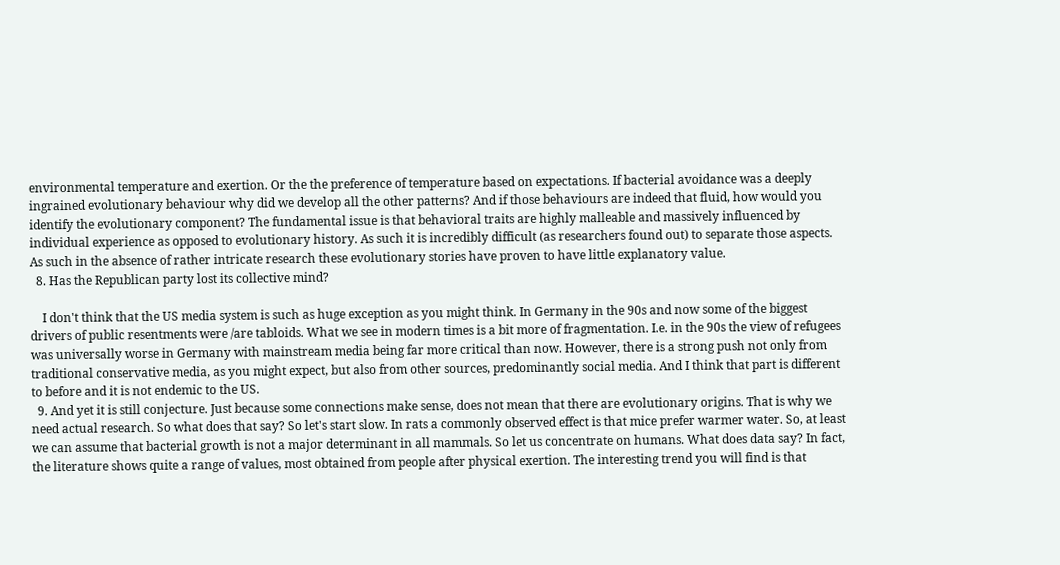environmental temperature and exertion. Or the the preference of temperature based on expectations. If bacterial avoidance was a deeply ingrained evolutionary behaviour why did we develop all the other patterns? And if those behaviours are indeed that fluid, how would you identify the evolutionary component? The fundamental issue is that behavioral traits are highly malleable and massively influenced by individual experience as opposed to evolutionary history. As such it is incredibly difficult (as researchers found out) to separate those aspects. As such in the absence of rather intricate research these evolutionary stories have proven to have little explanatory value.
  8. Has the Republican party lost its collective mind?

    I don't think that the US media system is such as huge exception as you might think. In Germany in the 90s and now some of the biggest drivers of public resentments were /are tabloids. What we see in modern times is a bit more of fragmentation. I.e. in the 90s the view of refugees was universally worse in Germany with mainstream media being far more critical than now. However, there is a strong push not only from traditional conservative media, as you might expect, but also from other sources, predominantly social media. And I think that part is different to before and it is not endemic to the US.
  9. And yet it is still conjecture. Just because some connections make sense, does not mean that there are evolutionary origins. That is why we need actual research. So what does that say? So let's start slow. In rats a commonly observed effect is that mice prefer warmer water. So, at least we can assume that bacterial growth is not a major determinant in all mammals. So let us concentrate on humans. What does data say? In fact, the literature shows quite a range of values, most obtained from people after physical exertion. The interesting trend you will find is that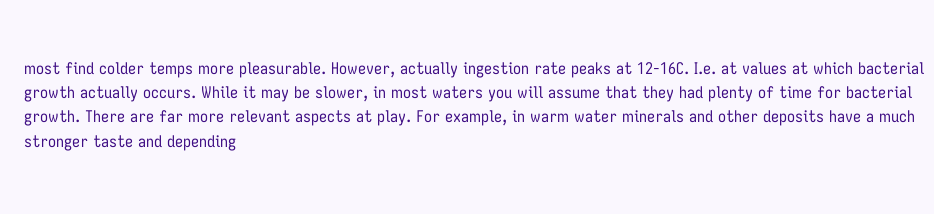most find colder temps more pleasurable. However, actually ingestion rate peaks at 12-16C. I.e. at values at which bacterial growth actually occurs. While it may be slower, in most waters you will assume that they had plenty of time for bacterial growth. There are far more relevant aspects at play. For example, in warm water minerals and other deposits have a much stronger taste and depending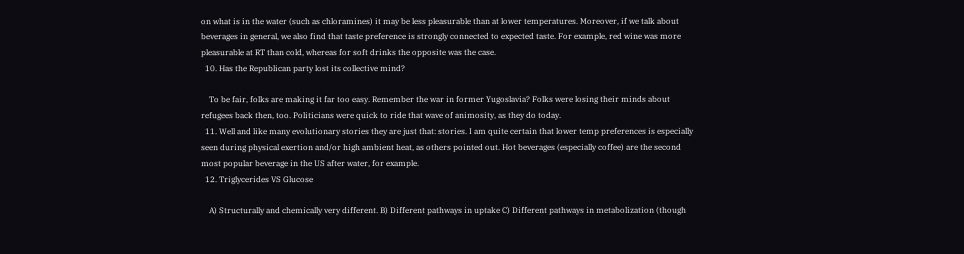on what is in the water (such as chloramines) it may be less pleasurable than at lower temperatures. Moreover, if we talk about beverages in general, we also find that taste preference is strongly connected to expected taste. For example, red wine was more pleasurable at RT than cold, whereas for soft drinks the opposite was the case.
  10. Has the Republican party lost its collective mind?

    To be fair, folks are making it far too easy. Remember the war in former Yugoslavia? Folks were losing their minds about refugees back then, too. Politicians were quick to ride that wave of animosity, as they do today.
  11. Well and like many evolutionary stories they are just that: stories. I am quite certain that lower temp preferences is especially seen during physical exertion and/or high ambient heat, as others pointed out. Hot beverages (especially coffee) are the second most popular beverage in the US after water, for example.
  12. Triglycerides VS Glucose

    A) Structurally and chemically very different. B) Different pathways in uptake C) Different pathways in metabolization (though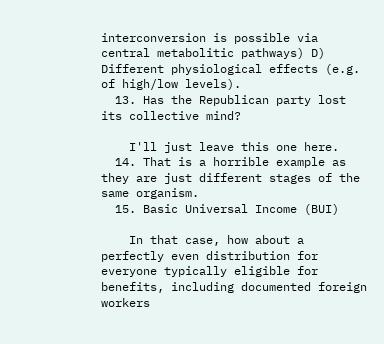interconversion is possible via central metabolitic pathways) D) Different physiological effects (e.g. of high/low levels).
  13. Has the Republican party lost its collective mind?

    I'll just leave this one here.
  14. That is a horrible example as they are just different stages of the same organism.
  15. Basic Universal Income (BUI)

    In that case, how about a perfectly even distribution for everyone typically eligible for benefits, including documented foreign workers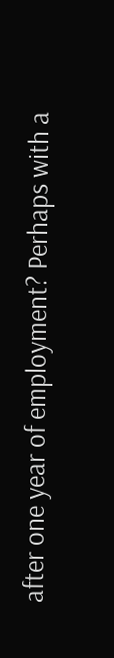after one year of employment? Perhaps with a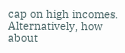cap on high incomes. Alternatively, how about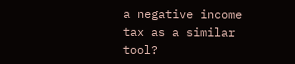a negative income tax as a similar tool?